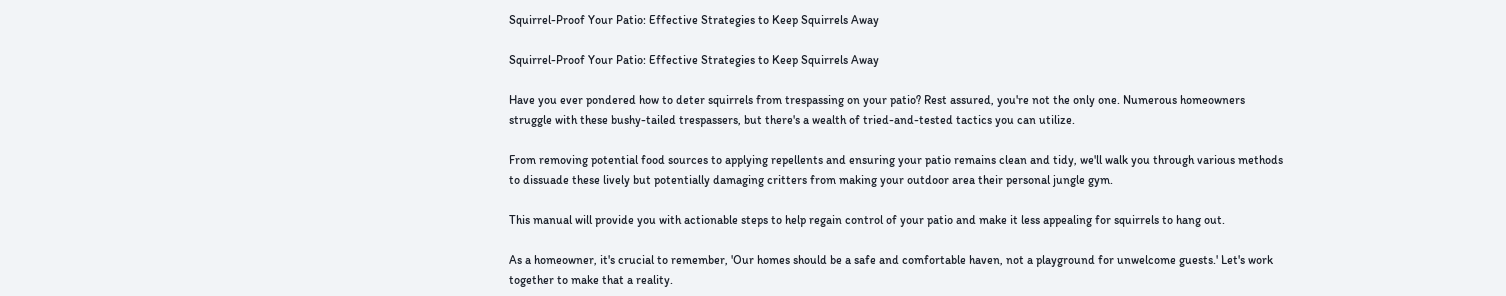Squirrel-Proof Your Patio: Effective Strategies to Keep Squirrels Away

Squirrel-Proof Your Patio: Effective Strategies to Keep Squirrels Away

Have you ever pondered how to deter squirrels from trespassing on your patio? Rest assured, you're not the only one. Numerous homeowners struggle with these bushy-tailed trespassers, but there's a wealth of tried-and-tested tactics you can utilize.

From removing potential food sources to applying repellents and ensuring your patio remains clean and tidy, we'll walk you through various methods to dissuade these lively but potentially damaging critters from making your outdoor area their personal jungle gym.

This manual will provide you with actionable steps to help regain control of your patio and make it less appealing for squirrels to hang out.

As a homeowner, it's crucial to remember, 'Our homes should be a safe and comfortable haven, not a playground for unwelcome guests.' Let's work together to make that a reality.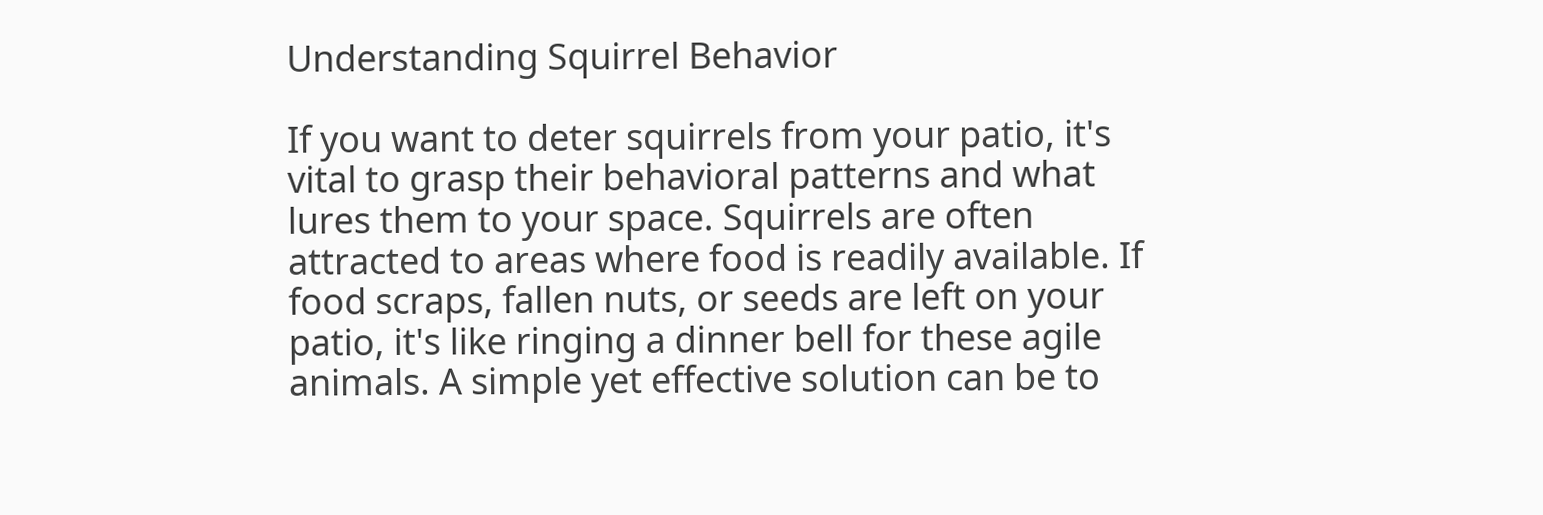Understanding Squirrel Behavior

If you want to deter squirrels from your patio, it's vital to grasp their behavioral patterns and what lures them to your space. Squirrels are often attracted to areas where food is readily available. If food scraps, fallen nuts, or seeds are left on your patio, it's like ringing a dinner bell for these agile animals. A simple yet effective solution can be to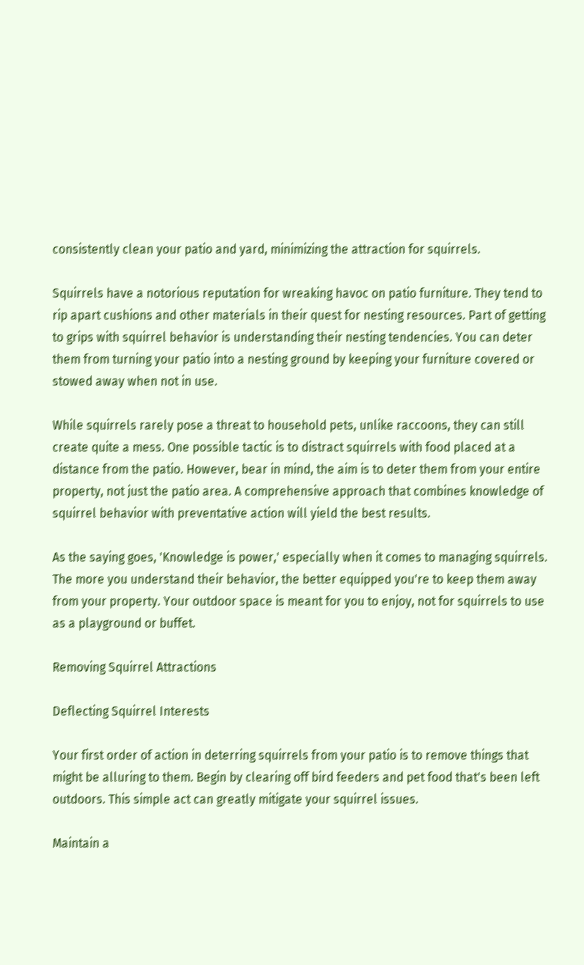consistently clean your patio and yard, minimizing the attraction for squirrels.

Squirrels have a notorious reputation for wreaking havoc on patio furniture. They tend to rip apart cushions and other materials in their quest for nesting resources. Part of getting to grips with squirrel behavior is understanding their nesting tendencies. You can deter them from turning your patio into a nesting ground by keeping your furniture covered or stowed away when not in use.

While squirrels rarely pose a threat to household pets, unlike raccoons, they can still create quite a mess. One possible tactic is to distract squirrels with food placed at a distance from the patio. However, bear in mind, the aim is to deter them from your entire property, not just the patio area. A comprehensive approach that combines knowledge of squirrel behavior with preventative action will yield the best results.

As the saying goes, 'Knowledge is power,' especially when it comes to managing squirrels. The more you understand their behavior, the better equipped you're to keep them away from your property. Your outdoor space is meant for you to enjoy, not for squirrels to use as a playground or buffet.

Removing Squirrel Attractions

Deflecting Squirrel Interests

Your first order of action in deterring squirrels from your patio is to remove things that might be alluring to them. Begin by clearing off bird feeders and pet food that's been left outdoors. This simple act can greatly mitigate your squirrel issues.

Maintain a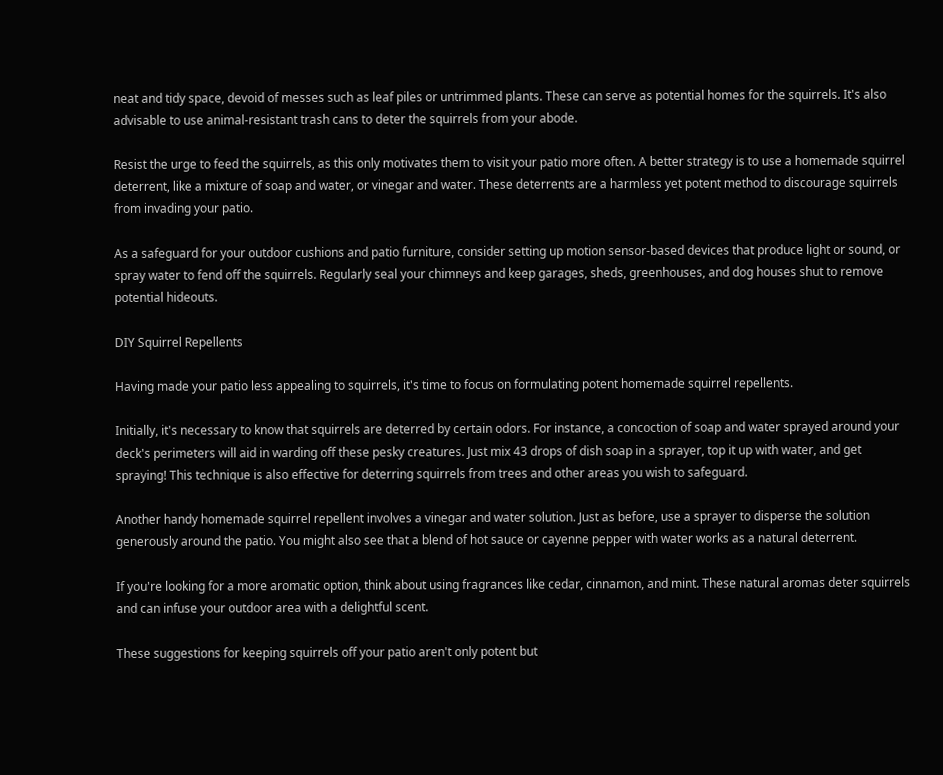neat and tidy space, devoid of messes such as leaf piles or untrimmed plants. These can serve as potential homes for the squirrels. It's also advisable to use animal-resistant trash cans to deter the squirrels from your abode.

Resist the urge to feed the squirrels, as this only motivates them to visit your patio more often. A better strategy is to use a homemade squirrel deterrent, like a mixture of soap and water, or vinegar and water. These deterrents are a harmless yet potent method to discourage squirrels from invading your patio.

As a safeguard for your outdoor cushions and patio furniture, consider setting up motion sensor-based devices that produce light or sound, or spray water to fend off the squirrels. Regularly seal your chimneys and keep garages, sheds, greenhouses, and dog houses shut to remove potential hideouts.

DIY Squirrel Repellents

Having made your patio less appealing to squirrels, it's time to focus on formulating potent homemade squirrel repellents.

Initially, it's necessary to know that squirrels are deterred by certain odors. For instance, a concoction of soap and water sprayed around your deck's perimeters will aid in warding off these pesky creatures. Just mix 43 drops of dish soap in a sprayer, top it up with water, and get spraying! This technique is also effective for deterring squirrels from trees and other areas you wish to safeguard.

Another handy homemade squirrel repellent involves a vinegar and water solution. Just as before, use a sprayer to disperse the solution generously around the patio. You might also see that a blend of hot sauce or cayenne pepper with water works as a natural deterrent.

If you're looking for a more aromatic option, think about using fragrances like cedar, cinnamon, and mint. These natural aromas deter squirrels and can infuse your outdoor area with a delightful scent.

These suggestions for keeping squirrels off your patio aren't only potent but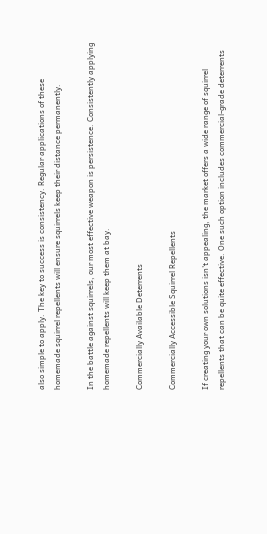also simple to apply. The key to success is consistency. Regular applications of these homemade squirrel repellents will ensure squirrels keep their distance permanently.

In the battle against squirrels, our most effective weapon is persistence. Consistently applying homemade repellents will keep them at bay.

Commercially Available Deterrents

Commercially Accessible Squirrel Repellents

If creating your own solutions isn't appealing, the market offers a wide range of squirrel repellents that can be quite effective. One such option includes commercial-grade deterrents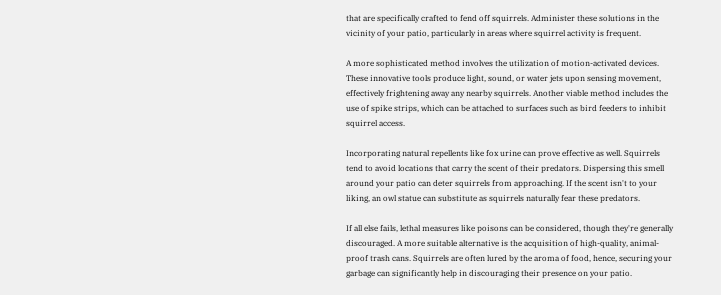that are specifically crafted to fend off squirrels. Administer these solutions in the vicinity of your patio, particularly in areas where squirrel activity is frequent.

A more sophisticated method involves the utilization of motion-activated devices. These innovative tools produce light, sound, or water jets upon sensing movement, effectively frightening away any nearby squirrels. Another viable method includes the use of spike strips, which can be attached to surfaces such as bird feeders to inhibit squirrel access.

Incorporating natural repellents like fox urine can prove effective as well. Squirrels tend to avoid locations that carry the scent of their predators. Dispersing this smell around your patio can deter squirrels from approaching. If the scent isn't to your liking, an owl statue can substitute as squirrels naturally fear these predators.

If all else fails, lethal measures like poisons can be considered, though they're generally discouraged. A more suitable alternative is the acquisition of high-quality, animal-proof trash cans. Squirrels are often lured by the aroma of food, hence, securing your garbage can significantly help in discouraging their presence on your patio.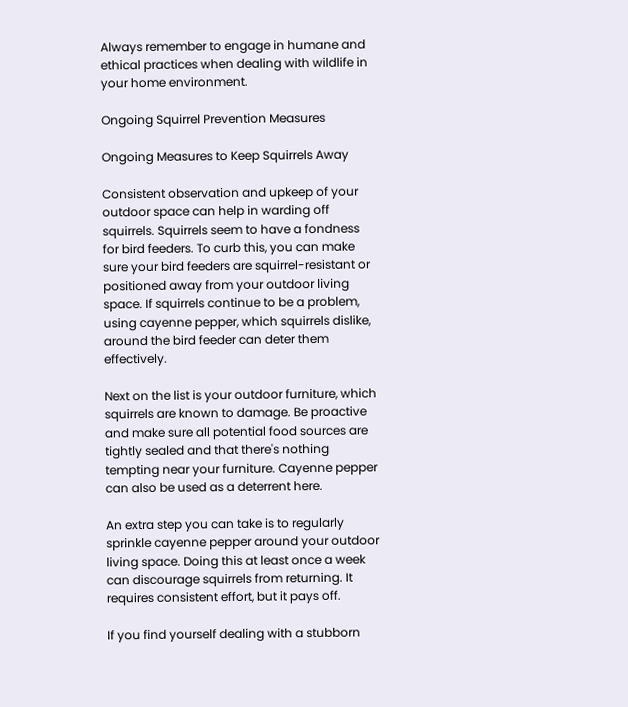Always remember to engage in humane and ethical practices when dealing with wildlife in your home environment.

Ongoing Squirrel Prevention Measures

Ongoing Measures to Keep Squirrels Away

Consistent observation and upkeep of your outdoor space can help in warding off squirrels. Squirrels seem to have a fondness for bird feeders. To curb this, you can make sure your bird feeders are squirrel-resistant or positioned away from your outdoor living space. If squirrels continue to be a problem, using cayenne pepper, which squirrels dislike, around the bird feeder can deter them effectively.

Next on the list is your outdoor furniture, which squirrels are known to damage. Be proactive and make sure all potential food sources are tightly sealed and that there's nothing tempting near your furniture. Cayenne pepper can also be used as a deterrent here.

An extra step you can take is to regularly sprinkle cayenne pepper around your outdoor living space. Doing this at least once a week can discourage squirrels from returning. It requires consistent effort, but it pays off.

If you find yourself dealing with a stubborn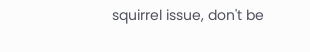squirrel issue, don't be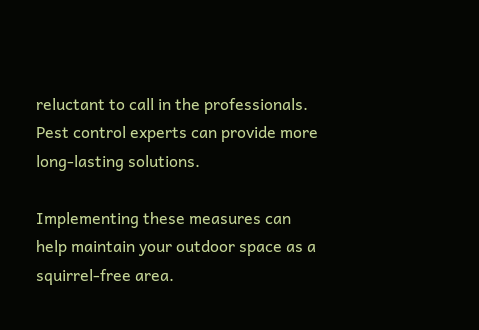reluctant to call in the professionals. Pest control experts can provide more long-lasting solutions.

Implementing these measures can help maintain your outdoor space as a squirrel-free area.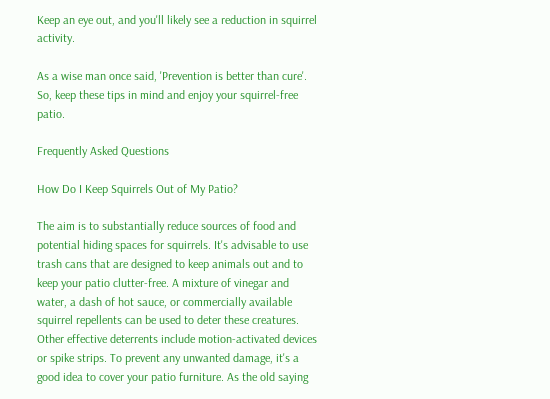Keep an eye out, and you'll likely see a reduction in squirrel activity.

As a wise man once said, 'Prevention is better than cure'. So, keep these tips in mind and enjoy your squirrel-free patio.

Frequently Asked Questions

How Do I Keep Squirrels Out of My Patio?

The aim is to substantially reduce sources of food and potential hiding spaces for squirrels. It's advisable to use trash cans that are designed to keep animals out and to keep your patio clutter-free. A mixture of vinegar and water, a dash of hot sauce, or commercially available squirrel repellents can be used to deter these creatures. Other effective deterrents include motion-activated devices or spike strips. To prevent any unwanted damage, it's a good idea to cover your patio furniture. As the old saying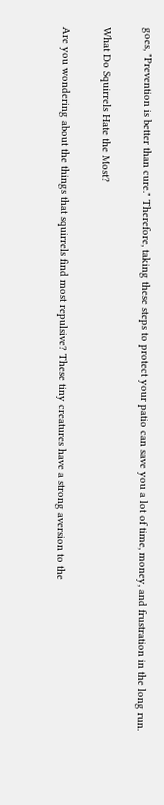goes, "Prevention is better than cure." Therefore, taking these steps to protect your patio can save you a lot of time, money, and frustration in the long run.

What Do Squirrels Hate the Most?

Are you wondering about the things that squirrels find most repulsive? These tiny creatures have a strong aversion to the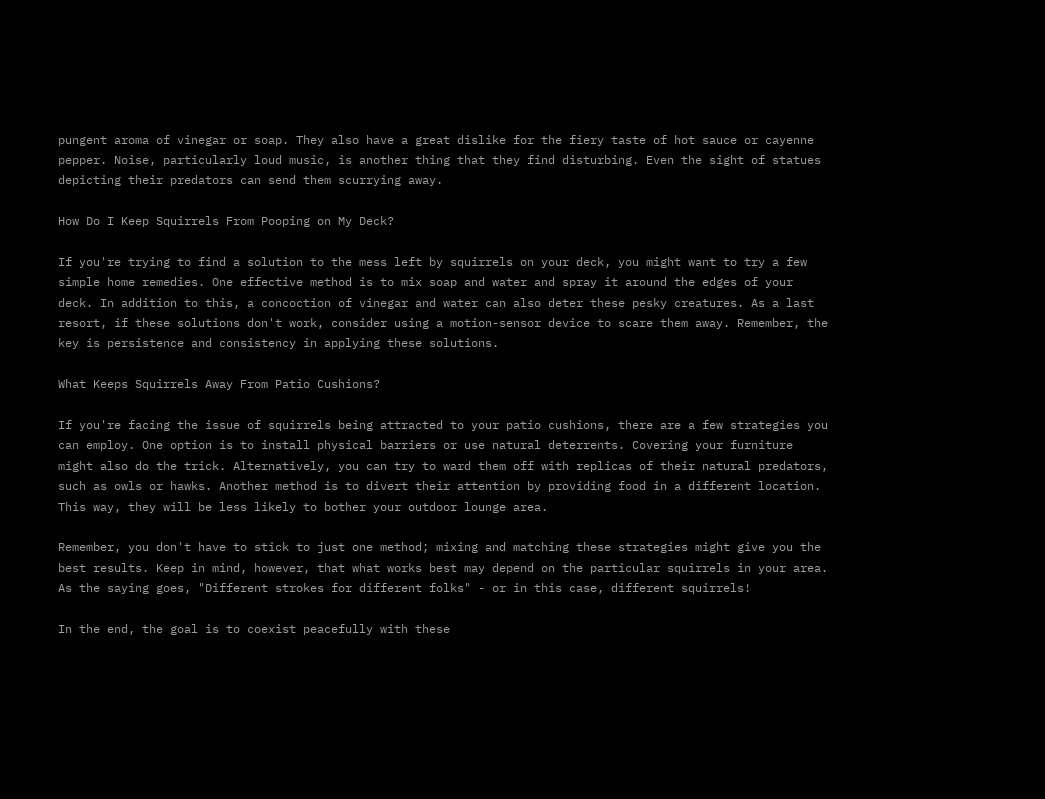pungent aroma of vinegar or soap. They also have a great dislike for the fiery taste of hot sauce or cayenne pepper. Noise, particularly loud music, is another thing that they find disturbing. Even the sight of statues depicting their predators can send them scurrying away.

How Do I Keep Squirrels From Pooping on My Deck?

If you're trying to find a solution to the mess left by squirrels on your deck, you might want to try a few simple home remedies. One effective method is to mix soap and water and spray it around the edges of your deck. In addition to this, a concoction of vinegar and water can also deter these pesky creatures. As a last resort, if these solutions don't work, consider using a motion-sensor device to scare them away. Remember, the key is persistence and consistency in applying these solutions.

What Keeps Squirrels Away From Patio Cushions?

If you're facing the issue of squirrels being attracted to your patio cushions, there are a few strategies you can employ. One option is to install physical barriers or use natural deterrents. Covering your furniture might also do the trick. Alternatively, you can try to ward them off with replicas of their natural predators, such as owls or hawks. Another method is to divert their attention by providing food in a different location. This way, they will be less likely to bother your outdoor lounge area.

Remember, you don't have to stick to just one method; mixing and matching these strategies might give you the best results. Keep in mind, however, that what works best may depend on the particular squirrels in your area. As the saying goes, "Different strokes for different folks" - or in this case, different squirrels!

In the end, the goal is to coexist peacefully with these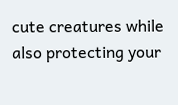cute creatures while also protecting your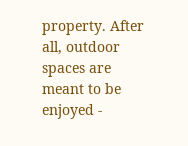property. After all, outdoor spaces are meant to be enjoyed -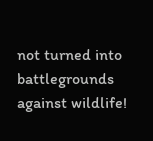not turned into battlegrounds against wildlife!